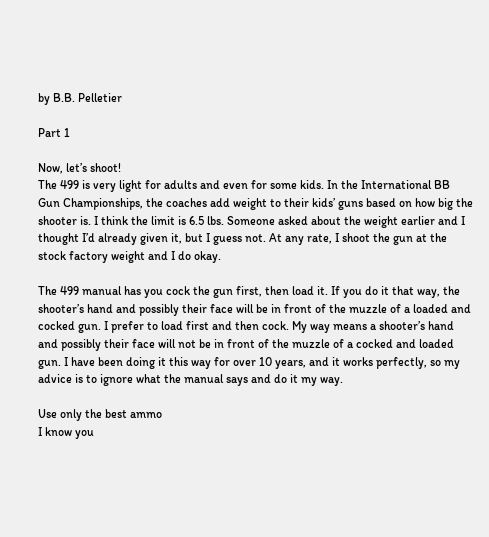by B.B. Pelletier

Part 1

Now, let’s shoot!
The 499 is very light for adults and even for some kids. In the International BB Gun Championships, the coaches add weight to their kids’ guns based on how big the shooter is. I think the limit is 6.5 lbs. Someone asked about the weight earlier and I thought I’d already given it, but I guess not. At any rate, I shoot the gun at the stock factory weight and I do okay.

The 499 manual has you cock the gun first, then load it. If you do it that way, the shooter’s hand and possibly their face will be in front of the muzzle of a loaded and cocked gun. I prefer to load first and then cock. My way means a shooter’s hand and possibly their face will not be in front of the muzzle of a cocked and loaded gun. I have been doing it this way for over 10 years, and it works perfectly, so my advice is to ignore what the manual says and do it my way.

Use only the best ammo
I know you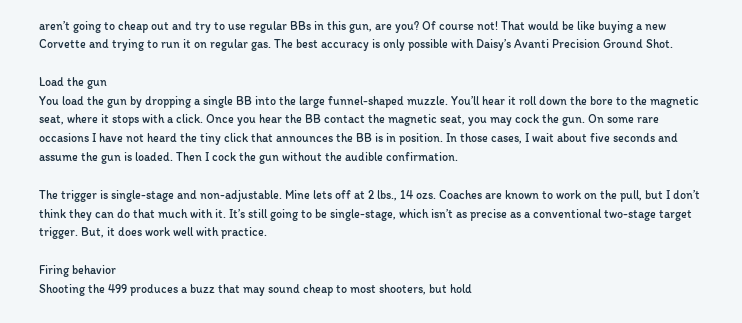aren’t going to cheap out and try to use regular BBs in this gun, are you? Of course not! That would be like buying a new Corvette and trying to run it on regular gas. The best accuracy is only possible with Daisy’s Avanti Precision Ground Shot.

Load the gun
You load the gun by dropping a single BB into the large funnel-shaped muzzle. You’ll hear it roll down the bore to the magnetic seat, where it stops with a click. Once you hear the BB contact the magnetic seat, you may cock the gun. On some rare occasions I have not heard the tiny click that announces the BB is in position. In those cases, I wait about five seconds and assume the gun is loaded. Then I cock the gun without the audible confirmation.

The trigger is single-stage and non-adjustable. Mine lets off at 2 lbs., 14 ozs. Coaches are known to work on the pull, but I don’t think they can do that much with it. It’s still going to be single-stage, which isn’t as precise as a conventional two-stage target trigger. But, it does work well with practice.

Firing behavior
Shooting the 499 produces a buzz that may sound cheap to most shooters, but hold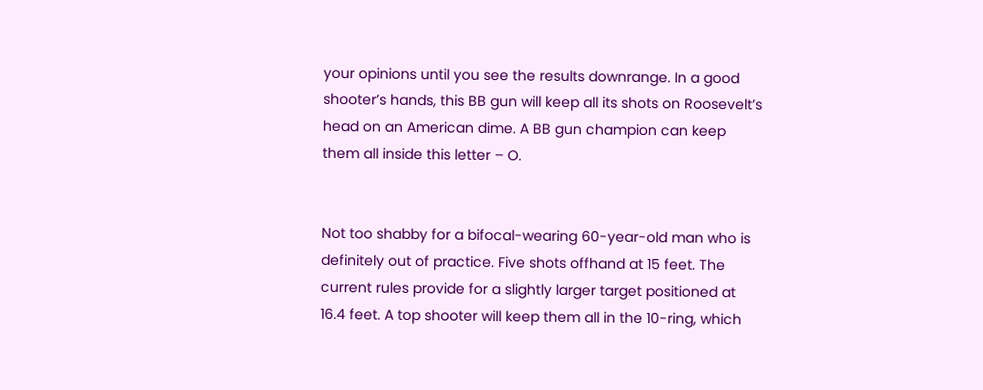your opinions until you see the results downrange. In a good shooter’s hands, this BB gun will keep all its shots on Roosevelt’s head on an American dime. A BB gun champion can keep them all inside this letter – O.


Not too shabby for a bifocal-wearing 60-year-old man who is definitely out of practice. Five shots offhand at 15 feet. The current rules provide for a slightly larger target positioned at 16.4 feet. A top shooter will keep them all in the 10-ring, which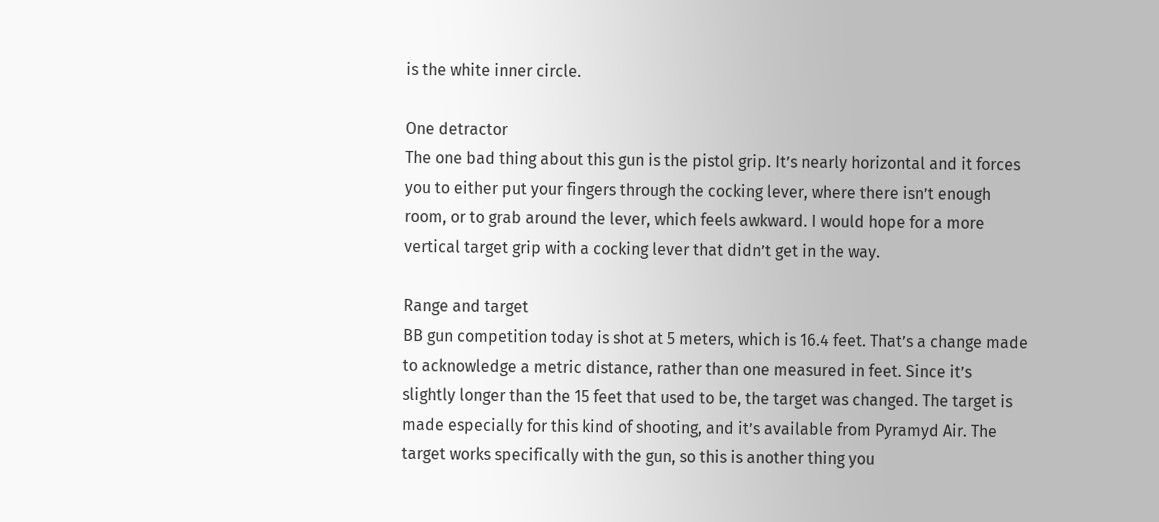is the white inner circle.

One detractor
The one bad thing about this gun is the pistol grip. It’s nearly horizontal and it forces you to either put your fingers through the cocking lever, where there isn’t enough room, or to grab around the lever, which feels awkward. I would hope for a more vertical target grip with a cocking lever that didn’t get in the way.

Range and target
BB gun competition today is shot at 5 meters, which is 16.4 feet. That’s a change made to acknowledge a metric distance, rather than one measured in feet. Since it’s slightly longer than the 15 feet that used to be, the target was changed. The target is made especially for this kind of shooting, and it’s available from Pyramyd Air. The target works specifically with the gun, so this is another thing you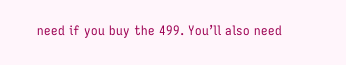need if you buy the 499. You’ll also need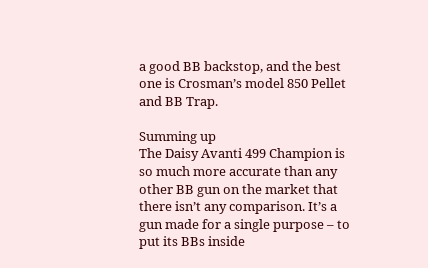a good BB backstop, and the best one is Crosman’s model 850 Pellet and BB Trap.

Summing up
The Daisy Avanti 499 Champion is so much more accurate than any other BB gun on the market that there isn’t any comparison. It’s a gun made for a single purpose – to put its BBs inside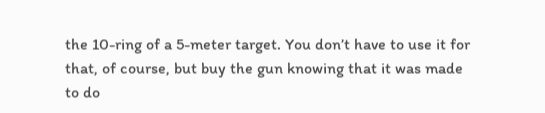the 10-ring of a 5-meter target. You don’t have to use it for that, of course, but buy the gun knowing that it was made to do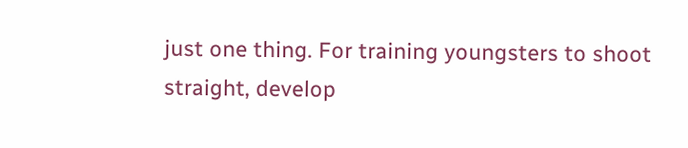just one thing. For training youngsters to shoot straight, develop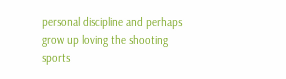personal discipline and perhaps grow up loving the shooting sports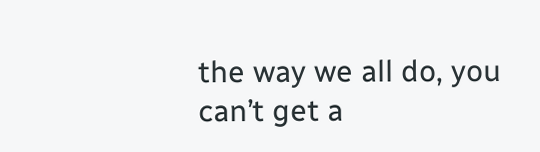the way we all do, you can’t get a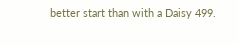better start than with a Daisy 499.